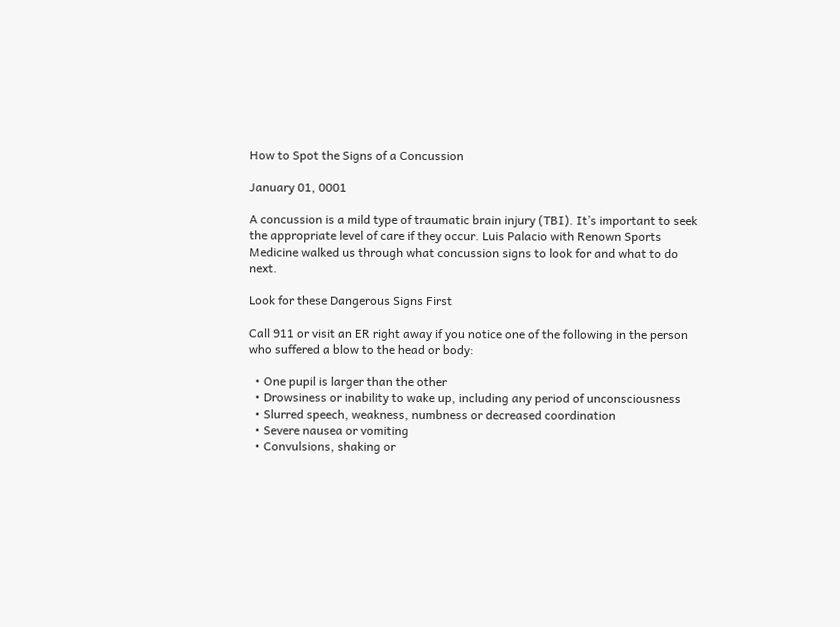How to Spot the Signs of a Concussion

January 01, 0001

A concussion is a mild type of traumatic brain injury (TBI). It’s important to seek the appropriate level of care if they occur. Luis Palacio with Renown Sports Medicine walked us through what concussion signs to look for and what to do next.

Look for these Dangerous Signs First

Call 911 or visit an ER right away if you notice one of the following in the person who suffered a blow to the head or body:

  • One pupil is larger than the other
  • Drowsiness or inability to wake up, including any period of unconsciousness
  • Slurred speech, weakness, numbness or decreased coordination
  • Severe nausea or vomiting
  • Convulsions, shaking or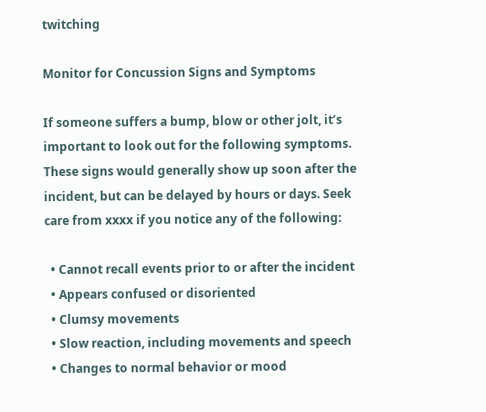twitching

Monitor for Concussion Signs and Symptoms

If someone suffers a bump, blow or other jolt, it’s important to look out for the following symptoms. These signs would generally show up soon after the incident, but can be delayed by hours or days. Seek care from xxxx if you notice any of the following:

  • Cannot recall events prior to or after the incident
  • Appears confused or disoriented
  • Clumsy movements
  • Slow reaction, including movements and speech
  • Changes to normal behavior or mood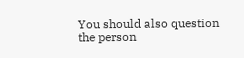You should also question the person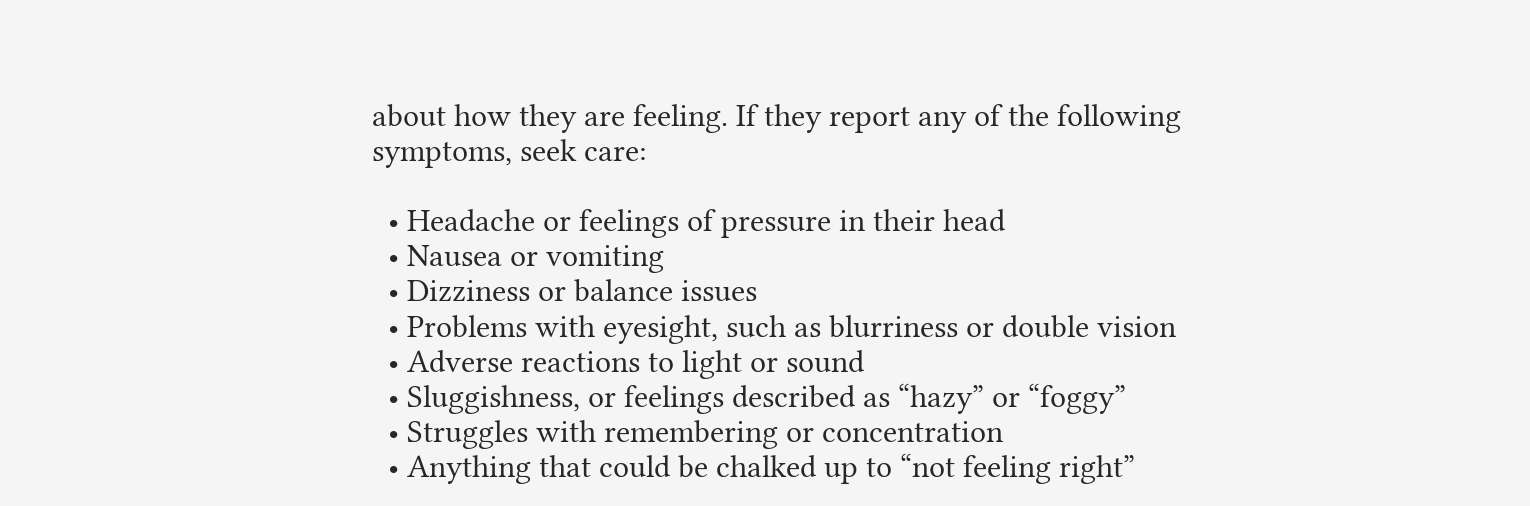about how they are feeling. If they report any of the following symptoms, seek care:

  • Headache or feelings of pressure in their head
  • Nausea or vomiting
  • Dizziness or balance issues
  • Problems with eyesight, such as blurriness or double vision
  • Adverse reactions to light or sound
  • Sluggishness, or feelings described as “hazy” or “foggy”
  • Struggles with remembering or concentration
  • Anything that could be chalked up to “not feeling right”